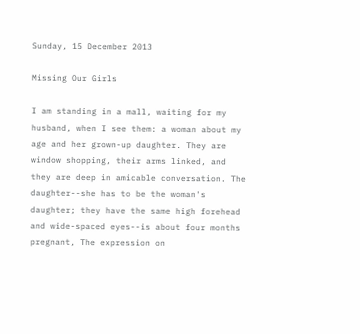Sunday, 15 December 2013

Missing Our Girls

I am standing in a mall, waiting for my husband, when I see them: a woman about my age and her grown-up daughter. They are window shopping, their arms linked, and they are deep in amicable conversation. The daughter--she has to be the woman's daughter; they have the same high forehead and wide-spaced eyes--is about four months pregnant, The expression on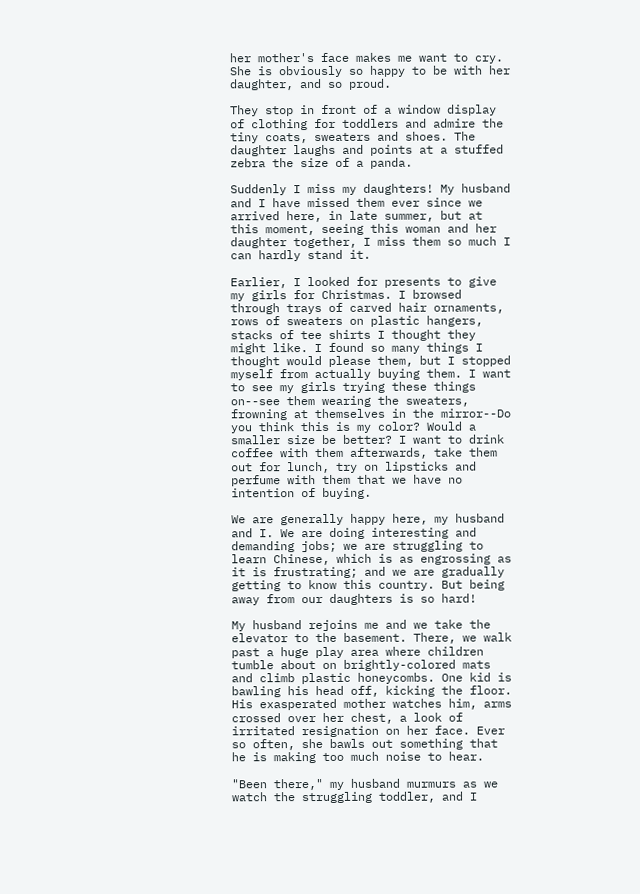her mother's face makes me want to cry. She is obviously so happy to be with her daughter, and so proud.

They stop in front of a window display of clothing for toddlers and admire the tiny coats, sweaters and shoes. The daughter laughs and points at a stuffed zebra the size of a panda.

Suddenly I miss my daughters! My husband and I have missed them ever since we arrived here, in late summer, but at this moment, seeing this woman and her daughter together, I miss them so much I can hardly stand it.

Earlier, I looked for presents to give my girls for Christmas. I browsed through trays of carved hair ornaments, rows of sweaters on plastic hangers, stacks of tee shirts I thought they might like. I found so many things I thought would please them, but I stopped myself from actually buying them. I want to see my girls trying these things on--see them wearing the sweaters, frowning at themselves in the mirror--Do you think this is my color? Would a smaller size be better? I want to drink coffee with them afterwards, take them out for lunch, try on lipsticks and perfume with them that we have no intention of buying.

We are generally happy here, my husband and I. We are doing interesting and demanding jobs; we are struggling to learn Chinese, which is as engrossing as it is frustrating; and we are gradually getting to know this country. But being away from our daughters is so hard!

My husband rejoins me and we take the elevator to the basement. There, we walk past a huge play area where children tumble about on brightly-colored mats and climb plastic honeycombs. One kid is bawling his head off, kicking the floor. His exasperated mother watches him, arms crossed over her chest, a look of irritated resignation on her face. Ever so often, she bawls out something that he is making too much noise to hear.

"Been there," my husband murmurs as we watch the struggling toddler, and I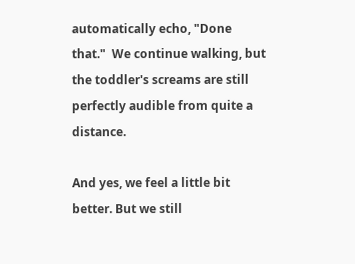automatically echo, "Done that."  We continue walking, but the toddler's screams are still perfectly audible from quite a distance.

And yes, we feel a little bit better. But we still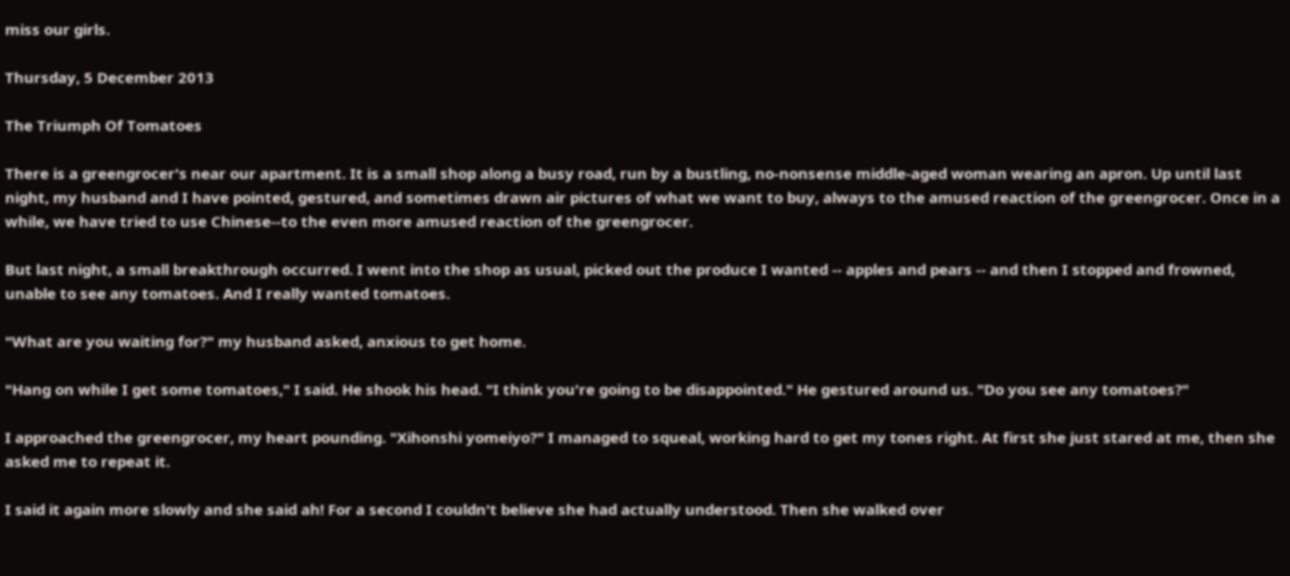miss our girls.

Thursday, 5 December 2013

The Triumph Of Tomatoes

There is a greengrocer's near our apartment. It is a small shop along a busy road, run by a bustling, no-nonsense middle-aged woman wearing an apron. Up until last night, my husband and I have pointed, gestured, and sometimes drawn air pictures of what we want to buy, always to the amused reaction of the greengrocer. Once in a while, we have tried to use Chinese--to the even more amused reaction of the greengrocer.

But last night, a small breakthrough occurred. I went into the shop as usual, picked out the produce I wanted -- apples and pears -- and then I stopped and frowned, unable to see any tomatoes. And I really wanted tomatoes.

"What are you waiting for?" my husband asked, anxious to get home.

"Hang on while I get some tomatoes," I said. He shook his head. "I think you're going to be disappointed." He gestured around us. "Do you see any tomatoes?"

I approached the greengrocer, my heart pounding. "Xihonshi yomeiyo?" I managed to squeal, working hard to get my tones right. At first she just stared at me, then she asked me to repeat it.

I said it again more slowly and she said ah! For a second I couldn't believe she had actually understood. Then she walked over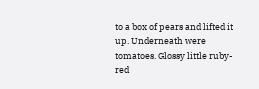to a box of pears and lifted it up. Underneath were tomatoes. Glossy little ruby-red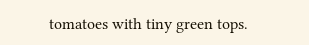tomatoes with tiny green tops.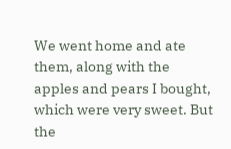We went home and ate them, along with the apples and pears I bought, which were very sweet. But the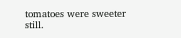tomatoes were sweeter still.